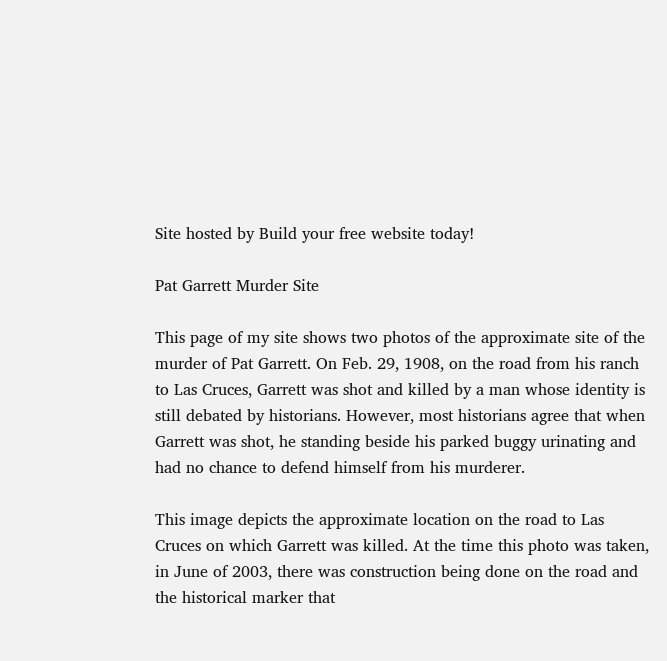Site hosted by Build your free website today!

Pat Garrett Murder Site

This page of my site shows two photos of the approximate site of the murder of Pat Garrett. On Feb. 29, 1908, on the road from his ranch to Las Cruces, Garrett was shot and killed by a man whose identity is still debated by historians. However, most historians agree that when Garrett was shot, he standing beside his parked buggy urinating and had no chance to defend himself from his murderer.

This image depicts the approximate location on the road to Las Cruces on which Garrett was killed. At the time this photo was taken, in June of 2003, there was construction being done on the road and the historical marker that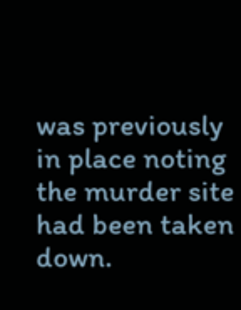was previously in place noting the murder site had been taken down.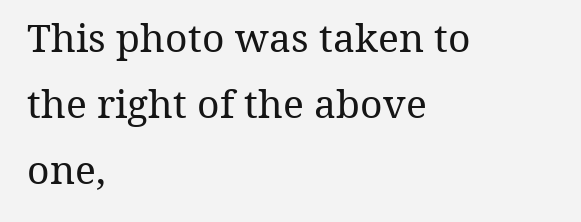This photo was taken to the right of the above one,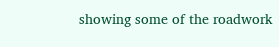showing some of the roadwork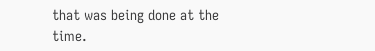that was being done at the time.